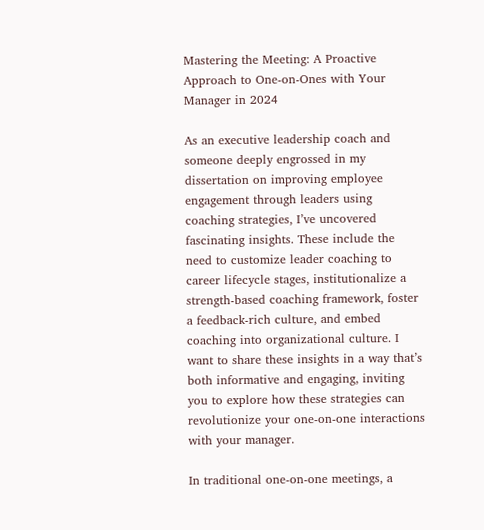Mastering the Meeting: A Proactive Approach to One-on-Ones with Your Manager in 2024

As an executive leadership coach and someone deeply engrossed in my dissertation on improving employee engagement through leaders using coaching strategies, I’ve uncovered fascinating insights. These include the need to customize leader coaching to career lifecycle stages, institutionalize a strength-based coaching framework, foster a feedback-rich culture, and embed coaching into organizational culture. I want to share these insights in a way that’s both informative and engaging, inviting you to explore how these strategies can revolutionize your one-on-one interactions with your manager.

In traditional one-on-one meetings, a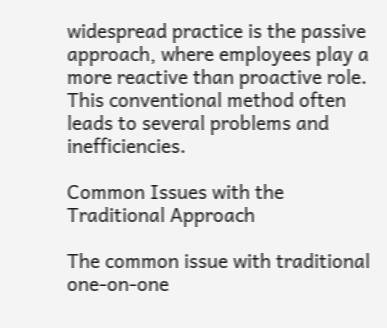widespread practice is the passive approach, where employees play a more reactive than proactive role. This conventional method often leads to several problems and inefficiencies.

Common Issues with the Traditional Approach

The common issue with traditional one-on-one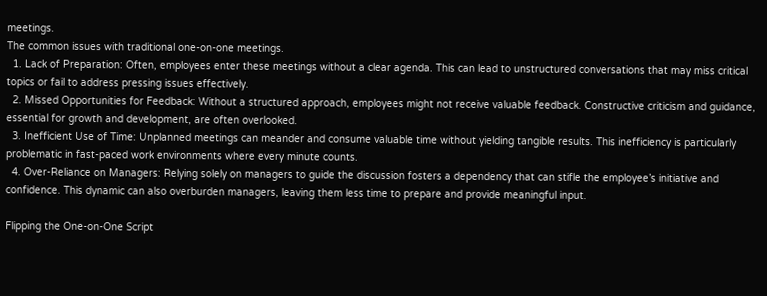meetings.
The common issues with traditional one-on-one meetings.
  1. Lack of Preparation: Often, employees enter these meetings without a clear agenda. This can lead to unstructured conversations that may miss critical topics or fail to address pressing issues effectively.
  2. Missed Opportunities for Feedback: Without a structured approach, employees might not receive valuable feedback. Constructive criticism and guidance, essential for growth and development, are often overlooked.
  3. Inefficient Use of Time: Unplanned meetings can meander and consume valuable time without yielding tangible results. This inefficiency is particularly problematic in fast-paced work environments where every minute counts.
  4. Over-Reliance on Managers: Relying solely on managers to guide the discussion fosters a dependency that can stifle the employee’s initiative and confidence. This dynamic can also overburden managers, leaving them less time to prepare and provide meaningful input.

Flipping the One-on-One Script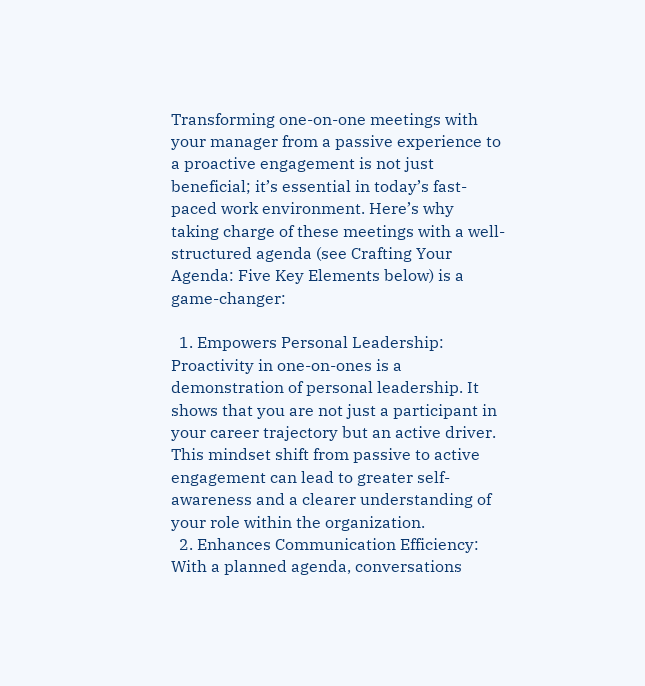Transforming one-on-one meetings with your manager from a passive experience to a proactive engagement is not just beneficial; it’s essential in today’s fast-paced work environment. Here’s why taking charge of these meetings with a well-structured agenda (see Crafting Your Agenda: Five Key Elements below) is a game-changer:

  1. Empowers Personal Leadership: Proactivity in one-on-ones is a demonstration of personal leadership. It shows that you are not just a participant in your career trajectory but an active driver. This mindset shift from passive to active engagement can lead to greater self-awareness and a clearer understanding of your role within the organization.
  2. Enhances Communication Efficiency: With a planned agenda, conversations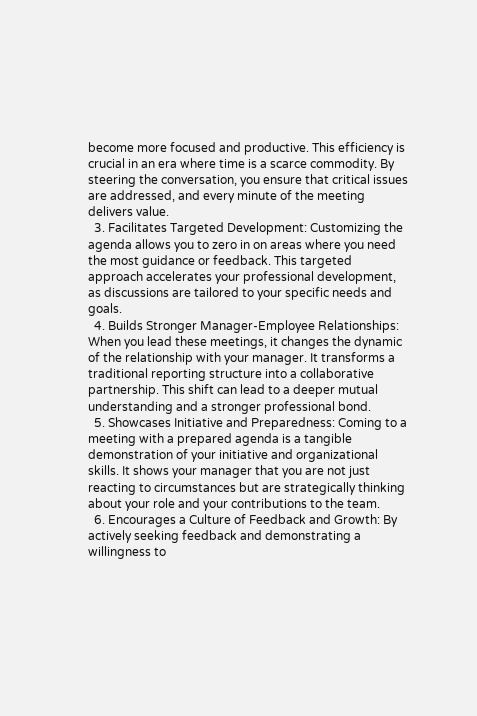become more focused and productive. This efficiency is crucial in an era where time is a scarce commodity. By steering the conversation, you ensure that critical issues are addressed, and every minute of the meeting delivers value.
  3. Facilitates Targeted Development: Customizing the agenda allows you to zero in on areas where you need the most guidance or feedback. This targeted approach accelerates your professional development, as discussions are tailored to your specific needs and goals.
  4. Builds Stronger Manager-Employee Relationships: When you lead these meetings, it changes the dynamic of the relationship with your manager. It transforms a traditional reporting structure into a collaborative partnership. This shift can lead to a deeper mutual understanding and a stronger professional bond.
  5. Showcases Initiative and Preparedness: Coming to a meeting with a prepared agenda is a tangible demonstration of your initiative and organizational skills. It shows your manager that you are not just reacting to circumstances but are strategically thinking about your role and your contributions to the team.
  6. Encourages a Culture of Feedback and Growth: By actively seeking feedback and demonstrating a willingness to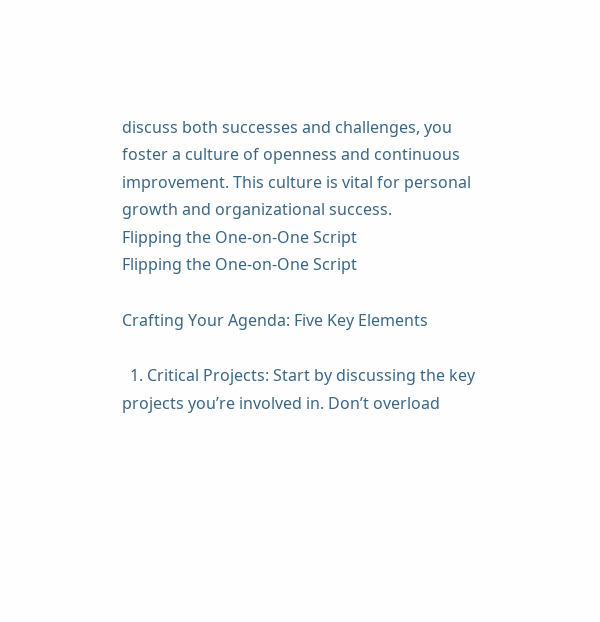discuss both successes and challenges, you foster a culture of openness and continuous improvement. This culture is vital for personal growth and organizational success.
Flipping the One-on-One Script
Flipping the One-on-One Script

Crafting Your Agenda: Five Key Elements

  1. Critical Projects: Start by discussing the key projects you’re involved in. Don’t overload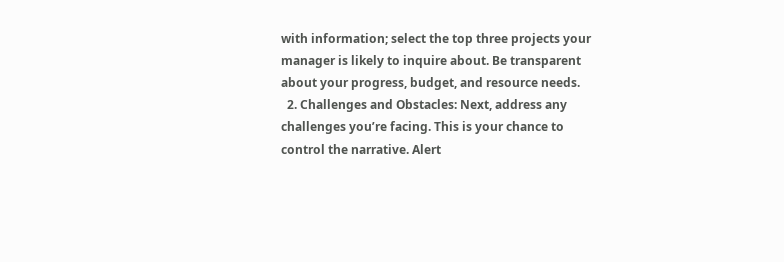with information; select the top three projects your manager is likely to inquire about. Be transparent about your progress, budget, and resource needs.
  2. Challenges and Obstacles: Next, address any challenges you’re facing. This is your chance to control the narrative. Alert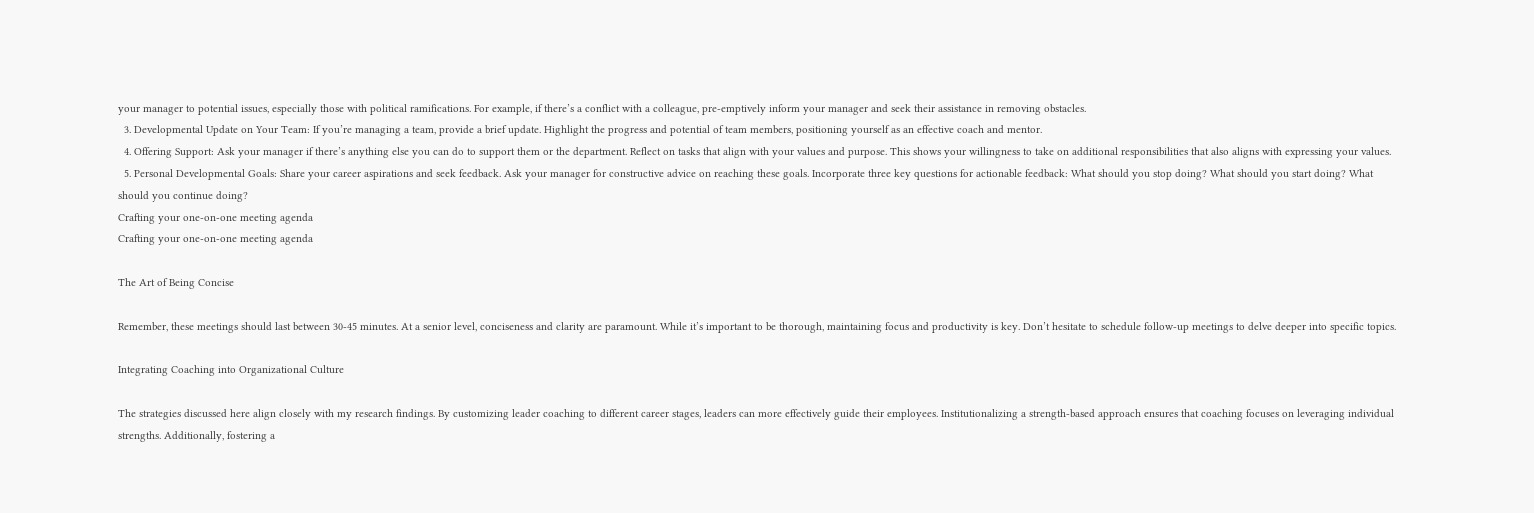your manager to potential issues, especially those with political ramifications. For example, if there’s a conflict with a colleague, pre-emptively inform your manager and seek their assistance in removing obstacles.
  3. Developmental Update on Your Team: If you’re managing a team, provide a brief update. Highlight the progress and potential of team members, positioning yourself as an effective coach and mentor.
  4. Offering Support: Ask your manager if there’s anything else you can do to support them or the department. Reflect on tasks that align with your values and purpose. This shows your willingness to take on additional responsibilities that also aligns with expressing your values.
  5. Personal Developmental Goals: Share your career aspirations and seek feedback. Ask your manager for constructive advice on reaching these goals. Incorporate three key questions for actionable feedback: What should you stop doing? What should you start doing? What should you continue doing?
Crafting your one-on-one meeting agenda
Crafting your one-on-one meeting agenda

The Art of Being Concise

Remember, these meetings should last between 30-45 minutes. At a senior level, conciseness and clarity are paramount. While it’s important to be thorough, maintaining focus and productivity is key. Don’t hesitate to schedule follow-up meetings to delve deeper into specific topics.

Integrating Coaching into Organizational Culture

The strategies discussed here align closely with my research findings. By customizing leader coaching to different career stages, leaders can more effectively guide their employees. Institutionalizing a strength-based approach ensures that coaching focuses on leveraging individual strengths. Additionally, fostering a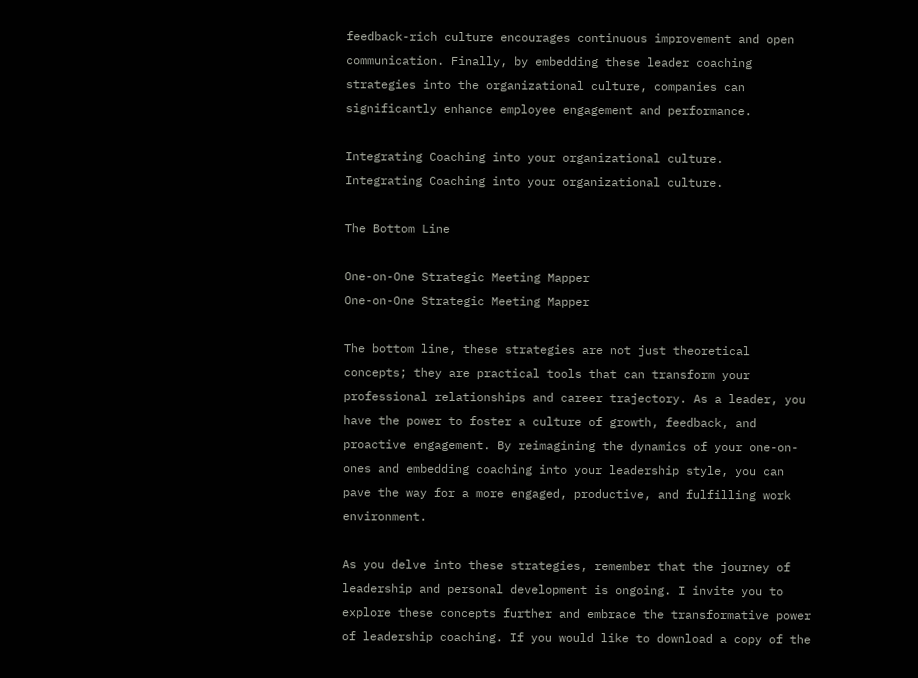feedback-rich culture encourages continuous improvement and open communication. Finally, by embedding these leader coaching strategies into the organizational culture, companies can significantly enhance employee engagement and performance.

Integrating Coaching into your organizational culture.
Integrating Coaching into your organizational culture.

The Bottom Line

One-on-One Strategic Meeting Mapper
One-on-One Strategic Meeting Mapper

The bottom line, these strategies are not just theoretical concepts; they are practical tools that can transform your professional relationships and career trajectory. As a leader, you have the power to foster a culture of growth, feedback, and proactive engagement. By reimagining the dynamics of your one-on-ones and embedding coaching into your leadership style, you can pave the way for a more engaged, productive, and fulfilling work environment.

As you delve into these strategies, remember that the journey of leadership and personal development is ongoing. I invite you to explore these concepts further and embrace the transformative power of leadership coaching. If you would like to download a copy of the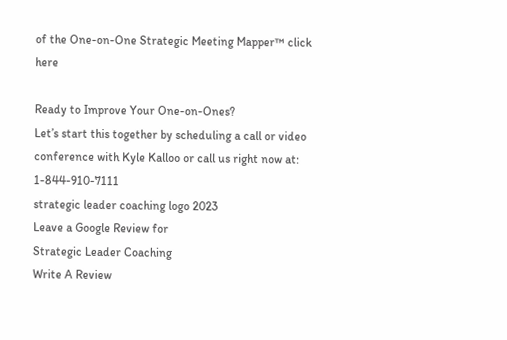of the One-on-One Strategic Meeting Mapper™ click here

Ready to Improve Your One-on-Ones?
Let’s start this together by scheduling a call or video conference with Kyle Kalloo or call us right now at: 1-844-910-7111
strategic leader coaching logo 2023
Leave a Google Review for
Strategic Leader Coaching
Write A Review